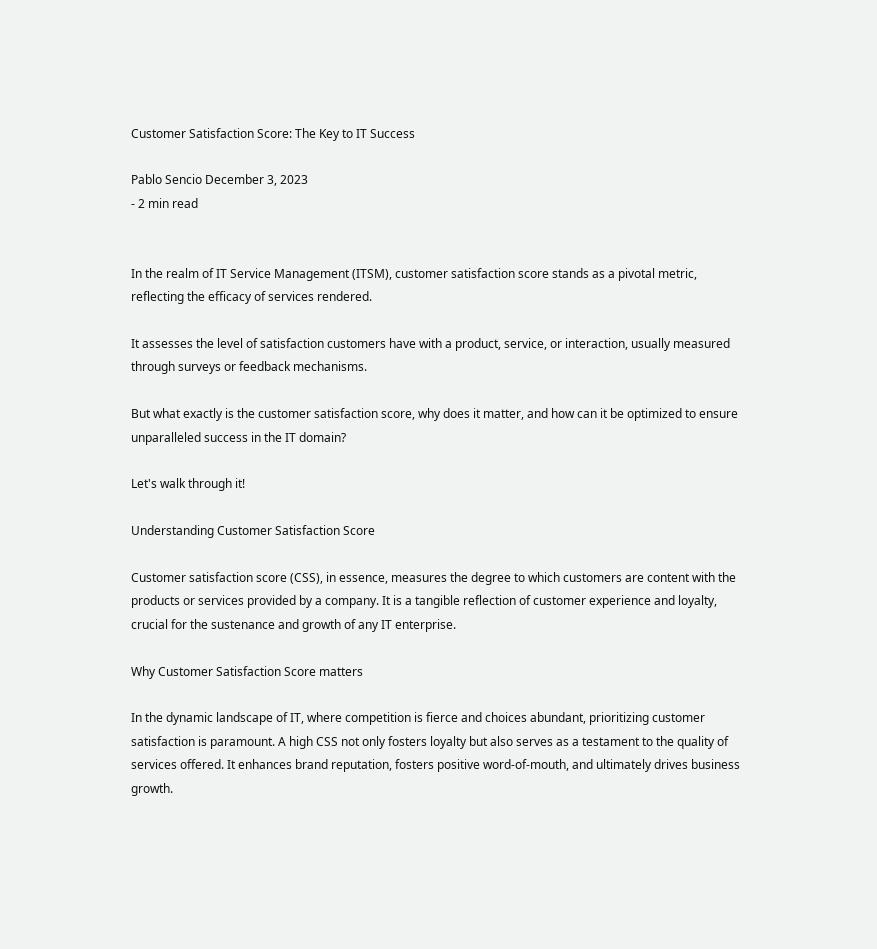Customer Satisfaction Score: The Key to IT Success

Pablo Sencio December 3, 2023
- 2 min read


In the realm of IT Service Management (ITSM), customer satisfaction score stands as a pivotal metric, reflecting the efficacy of services rendered.

It assesses the level of satisfaction customers have with a product, service, or interaction, usually measured through surveys or feedback mechanisms.

But what exactly is the customer satisfaction score, why does it matter, and how can it be optimized to ensure unparalleled success in the IT domain?

Let's walk through it!

Understanding Customer Satisfaction Score

Customer satisfaction score (CSS), in essence, measures the degree to which customers are content with the products or services provided by a company. It is a tangible reflection of customer experience and loyalty, crucial for the sustenance and growth of any IT enterprise.

Why Customer Satisfaction Score matters

In the dynamic landscape of IT, where competition is fierce and choices abundant, prioritizing customer satisfaction is paramount. A high CSS not only fosters loyalty but also serves as a testament to the quality of services offered. It enhances brand reputation, fosters positive word-of-mouth, and ultimately drives business growth.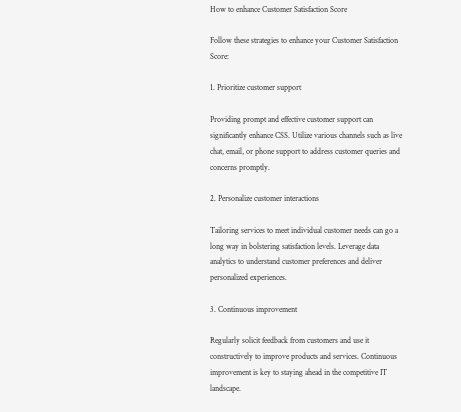How to enhance Customer Satisfaction Score

Follow these strategies to enhance your Customer Satisfaction Score:

1. Prioritize customer support

Providing prompt and effective customer support can significantly enhance CSS. Utilize various channels such as live chat, email, or phone support to address customer queries and concerns promptly.

2. Personalize customer interactions

Tailoring services to meet individual customer needs can go a long way in bolstering satisfaction levels. Leverage data analytics to understand customer preferences and deliver personalized experiences.

3. Continuous improvement

Regularly solicit feedback from customers and use it constructively to improve products and services. Continuous improvement is key to staying ahead in the competitive IT landscape.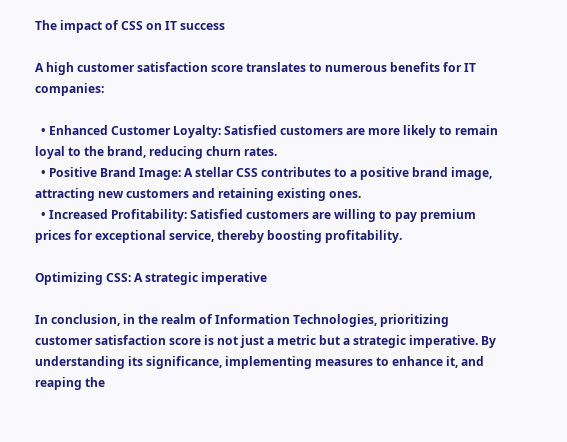The impact of CSS on IT success

A high customer satisfaction score translates to numerous benefits for IT companies:

  • Enhanced Customer Loyalty: Satisfied customers are more likely to remain loyal to the brand, reducing churn rates.
  • Positive Brand Image: A stellar CSS contributes to a positive brand image, attracting new customers and retaining existing ones.
  • Increased Profitability: Satisfied customers are willing to pay premium prices for exceptional service, thereby boosting profitability.

Optimizing CSS: A strategic imperative

In conclusion, in the realm of Information Technologies, prioritizing customer satisfaction score is not just a metric but a strategic imperative. By understanding its significance, implementing measures to enhance it, and reaping the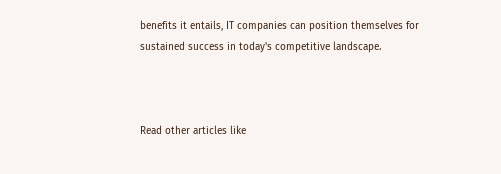benefits it entails, IT companies can position themselves for sustained success in today's competitive landscape.



Read other articles like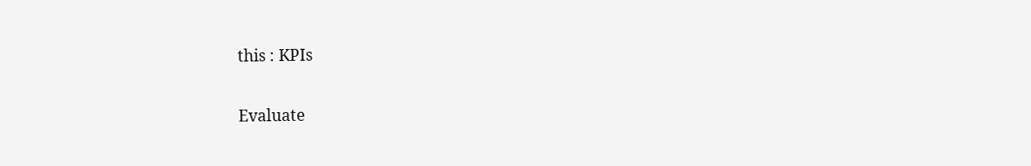this : KPIs

Evaluate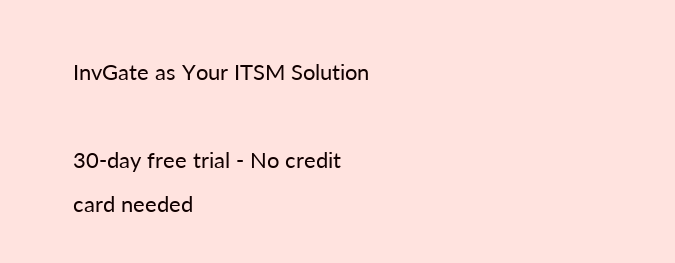InvGate as Your ITSM Solution

30-day free trial - No credit card needed